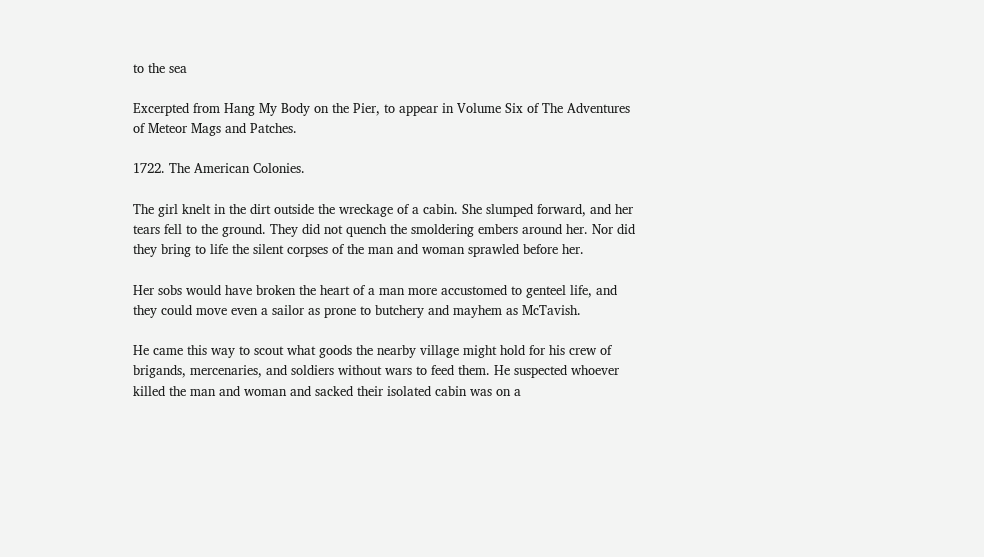to the sea

Excerpted from Hang My Body on the Pier, to appear in Volume Six of The Adventures of Meteor Mags and Patches.

1722. The American Colonies.

The girl knelt in the dirt outside the wreckage of a cabin. She slumped forward, and her tears fell to the ground. They did not quench the smoldering embers around her. Nor did they bring to life the silent corpses of the man and woman sprawled before her.

Her sobs would have broken the heart of a man more accustomed to genteel life, and they could move even a sailor as prone to butchery and mayhem as McTavish.

He came this way to scout what goods the nearby village might hold for his crew of brigands, mercenaries, and soldiers without wars to feed them. He suspected whoever killed the man and woman and sacked their isolated cabin was on a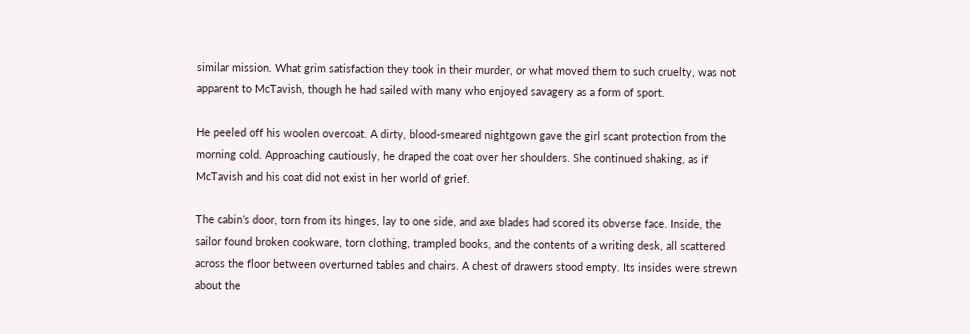similar mission. What grim satisfaction they took in their murder, or what moved them to such cruelty, was not apparent to McTavish, though he had sailed with many who enjoyed savagery as a form of sport.

He peeled off his woolen overcoat. A dirty, blood-smeared nightgown gave the girl scant protection from the morning cold. Approaching cautiously, he draped the coat over her shoulders. She continued shaking, as if McTavish and his coat did not exist in her world of grief.

The cabin’s door, torn from its hinges, lay to one side, and axe blades had scored its obverse face. Inside, the sailor found broken cookware, torn clothing, trampled books, and the contents of a writing desk, all scattered across the floor between overturned tables and chairs. A chest of drawers stood empty. Its insides were strewn about the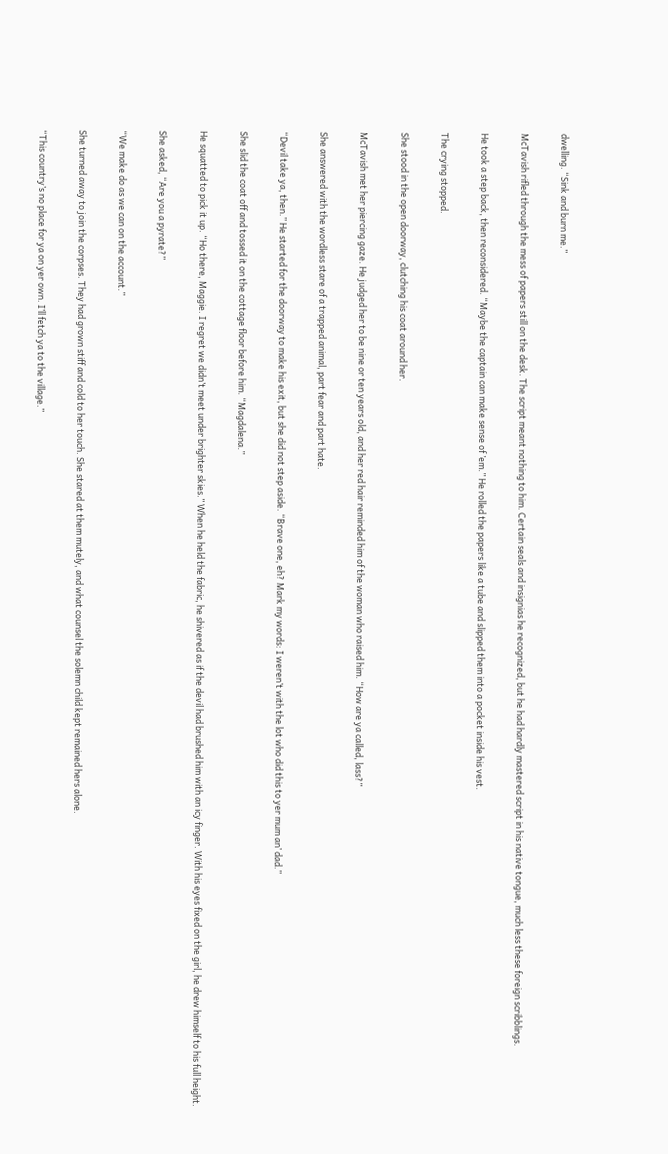dwelling. “Sink and burn me.”

McTavish rifled through the mess of papers still on the desk. The script meant nothing to him. Certain seals and insignias he recognized, but he had hardly mastered script in his native tongue, much less these foreign scribblings.

He took a step back, then reconsidered. “Maybe the captain can make sense of ’em.” He rolled the papers like a tube and slipped them into a pocket inside his vest.

The crying stopped.

She stood in the open doorway, clutching his coat around her.

McTavish met her piercing gaze. He judged her to be nine or ten years old, and her red hair reminded him of the woman who raised him. “How are ya called, lass?”

She answered with the wordless stare of a trapped animal, part fear and part hate.

“Devil take ya, then.” He started for the doorway to make his exit, but she did not step aside. “Brave one, eh? Mark my words: I weren’t with the lot who did this to yer mum an’ dad.”

She slid the coat off and tossed it on the cottage floor before him. “Magdalena.”

He squatted to pick it up. “Ho there, Maggie. I regret we didn’t meet under brighter skies.” When he held the fabric, he shivered as if the devil had brushed him with an icy finger. With his eyes fixed on the girl, he drew himself to his full height.

She asked, “Are you a pyrate?”

“We make do as we can on the account.”

She turned away to join the corpses. They had grown stiff and cold to her touch. She stared at them mutely, and what counsel the solemn child kept remained hers alone.

“This country’s no place for ya on yer own. I’ll fetch ya to the village.”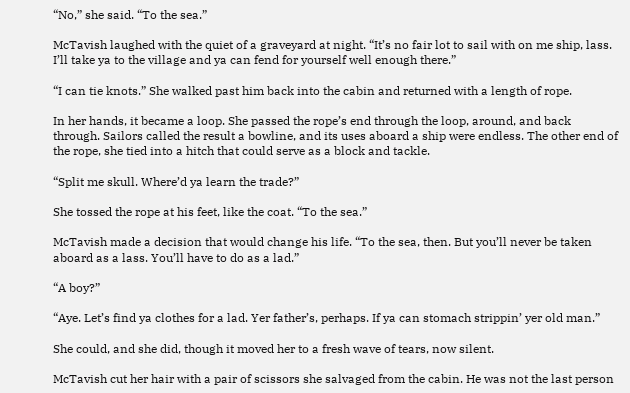“No,” she said. “To the sea.”

McTavish laughed with the quiet of a graveyard at night. “It’s no fair lot to sail with on me ship, lass. I’ll take ya to the village and ya can fend for yourself well enough there.”

“I can tie knots.” She walked past him back into the cabin and returned with a length of rope.

In her hands, it became a loop. She passed the rope’s end through the loop, around, and back through. Sailors called the result a bowline, and its uses aboard a ship were endless. The other end of the rope, she tied into a hitch that could serve as a block and tackle.

“Split me skull. Where’d ya learn the trade?”

She tossed the rope at his feet, like the coat. “To the sea.”

McTavish made a decision that would change his life. “To the sea, then. But you’ll never be taken aboard as a lass. You’ll have to do as a lad.”

“A boy?”

“Aye. Let’s find ya clothes for a lad. Yer father’s, perhaps. If ya can stomach strippin’ yer old man.”

She could, and she did, though it moved her to a fresh wave of tears, now silent.

McTavish cut her hair with a pair of scissors she salvaged from the cabin. He was not the last person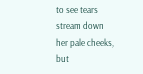to see tears stream down her pale cheeks, but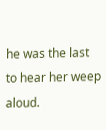he was the last to hear her weep aloud.